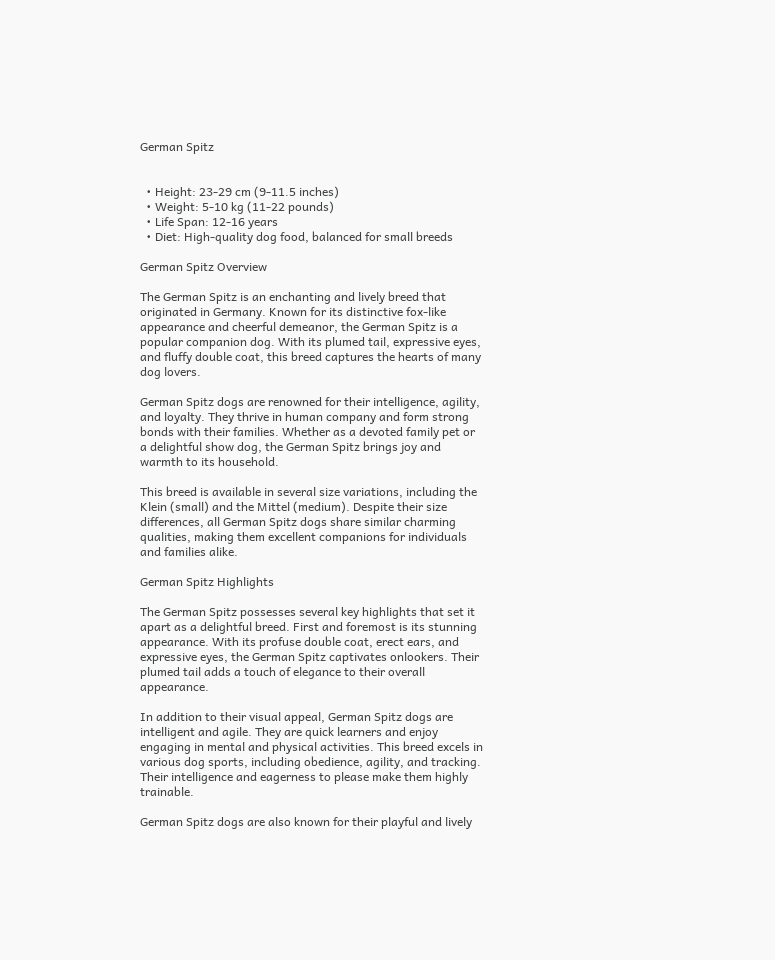German Spitz


  • Height: 23-29 cm (9-11.5 inches)
  • Weight: 5-10 kg (11-22 pounds)
  • Life Span: 12-16 years
  • Diet: High-quality dog food, balanced for small breeds

German Spitz Overview

The German Spitz is an enchanting and lively breed that originated in Germany. Known for its distinctive fox-like appearance and cheerful demeanor, the German Spitz is a popular companion dog. With its plumed tail, expressive eyes, and fluffy double coat, this breed captures the hearts of many dog lovers.

German Spitz dogs are renowned for their intelligence, agility, and loyalty. They thrive in human company and form strong bonds with their families. Whether as a devoted family pet or a delightful show dog, the German Spitz brings joy and warmth to its household.

This breed is available in several size variations, including the Klein (small) and the Mittel (medium). Despite their size differences, all German Spitz dogs share similar charming qualities, making them excellent companions for individuals and families alike.

German Spitz Highlights

The German Spitz possesses several key highlights that set it apart as a delightful breed. First and foremost is its stunning appearance. With its profuse double coat, erect ears, and expressive eyes, the German Spitz captivates onlookers. Their plumed tail adds a touch of elegance to their overall appearance.

In addition to their visual appeal, German Spitz dogs are intelligent and agile. They are quick learners and enjoy engaging in mental and physical activities. This breed excels in various dog sports, including obedience, agility, and tracking. Their intelligence and eagerness to please make them highly trainable.

German Spitz dogs are also known for their playful and lively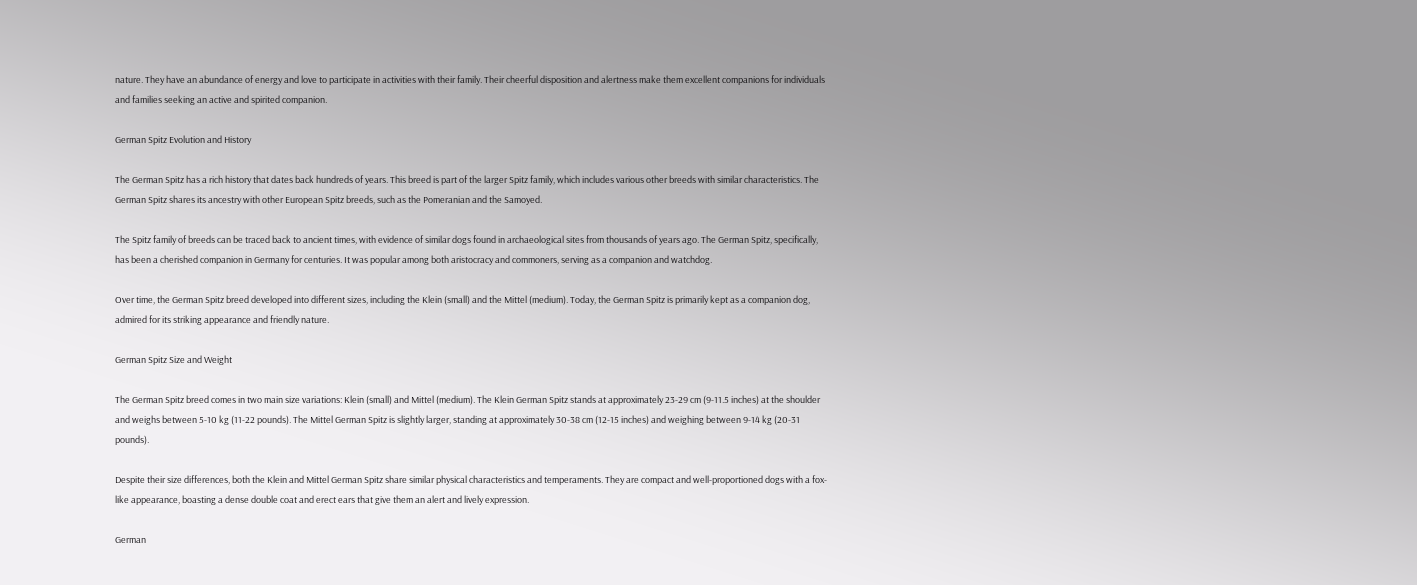nature. They have an abundance of energy and love to participate in activities with their family. Their cheerful disposition and alertness make them excellent companions for individuals and families seeking an active and spirited companion.

German Spitz Evolution and History

The German Spitz has a rich history that dates back hundreds of years. This breed is part of the larger Spitz family, which includes various other breeds with similar characteristics. The German Spitz shares its ancestry with other European Spitz breeds, such as the Pomeranian and the Samoyed.

The Spitz family of breeds can be traced back to ancient times, with evidence of similar dogs found in archaeological sites from thousands of years ago. The German Spitz, specifically, has been a cherished companion in Germany for centuries. It was popular among both aristocracy and commoners, serving as a companion and watchdog.

Over time, the German Spitz breed developed into different sizes, including the Klein (small) and the Mittel (medium). Today, the German Spitz is primarily kept as a companion dog, admired for its striking appearance and friendly nature.

German Spitz Size and Weight

The German Spitz breed comes in two main size variations: Klein (small) and Mittel (medium). The Klein German Spitz stands at approximately 23-29 cm (9-11.5 inches) at the shoulder and weighs between 5-10 kg (11-22 pounds). The Mittel German Spitz is slightly larger, standing at approximately 30-38 cm (12-15 inches) and weighing between 9-14 kg (20-31 pounds).

Despite their size differences, both the Klein and Mittel German Spitz share similar physical characteristics and temperaments. They are compact and well-proportioned dogs with a fox-like appearance, boasting a dense double coat and erect ears that give them an alert and lively expression.

German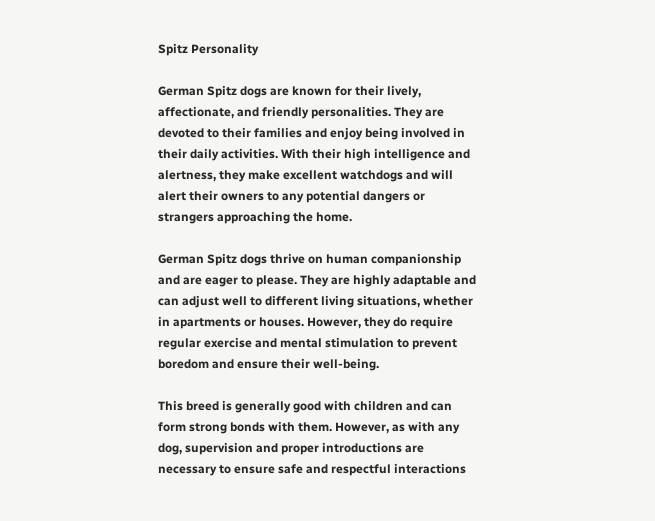Spitz Personality

German Spitz dogs are known for their lively, affectionate, and friendly personalities. They are devoted to their families and enjoy being involved in their daily activities. With their high intelligence and alertness, they make excellent watchdogs and will alert their owners to any potential dangers or strangers approaching the home.

German Spitz dogs thrive on human companionship and are eager to please. They are highly adaptable and can adjust well to different living situations, whether in apartments or houses. However, they do require regular exercise and mental stimulation to prevent boredom and ensure their well-being.

This breed is generally good with children and can form strong bonds with them. However, as with any dog, supervision and proper introductions are necessary to ensure safe and respectful interactions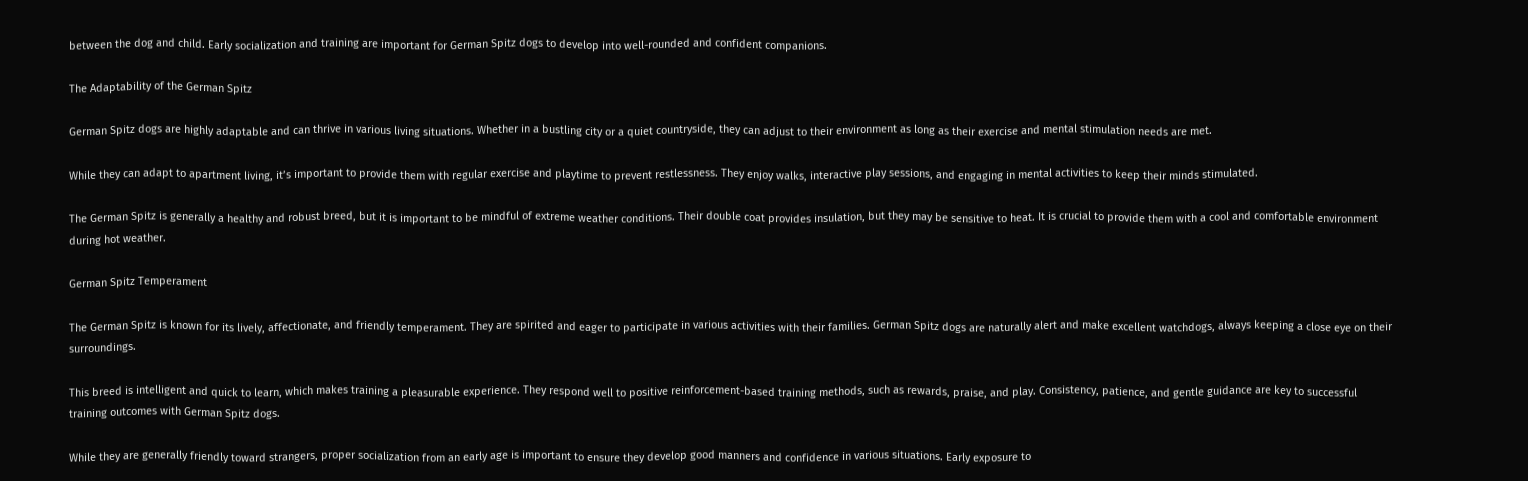between the dog and child. Early socialization and training are important for German Spitz dogs to develop into well-rounded and confident companions.

The Adaptability of the German Spitz

German Spitz dogs are highly adaptable and can thrive in various living situations. Whether in a bustling city or a quiet countryside, they can adjust to their environment as long as their exercise and mental stimulation needs are met.

While they can adapt to apartment living, it’s important to provide them with regular exercise and playtime to prevent restlessness. They enjoy walks, interactive play sessions, and engaging in mental activities to keep their minds stimulated.

The German Spitz is generally a healthy and robust breed, but it is important to be mindful of extreme weather conditions. Their double coat provides insulation, but they may be sensitive to heat. It is crucial to provide them with a cool and comfortable environment during hot weather.

German Spitz Temperament

The German Spitz is known for its lively, affectionate, and friendly temperament. They are spirited and eager to participate in various activities with their families. German Spitz dogs are naturally alert and make excellent watchdogs, always keeping a close eye on their surroundings.

This breed is intelligent and quick to learn, which makes training a pleasurable experience. They respond well to positive reinforcement-based training methods, such as rewards, praise, and play. Consistency, patience, and gentle guidance are key to successful training outcomes with German Spitz dogs.

While they are generally friendly toward strangers, proper socialization from an early age is important to ensure they develop good manners and confidence in various situations. Early exposure to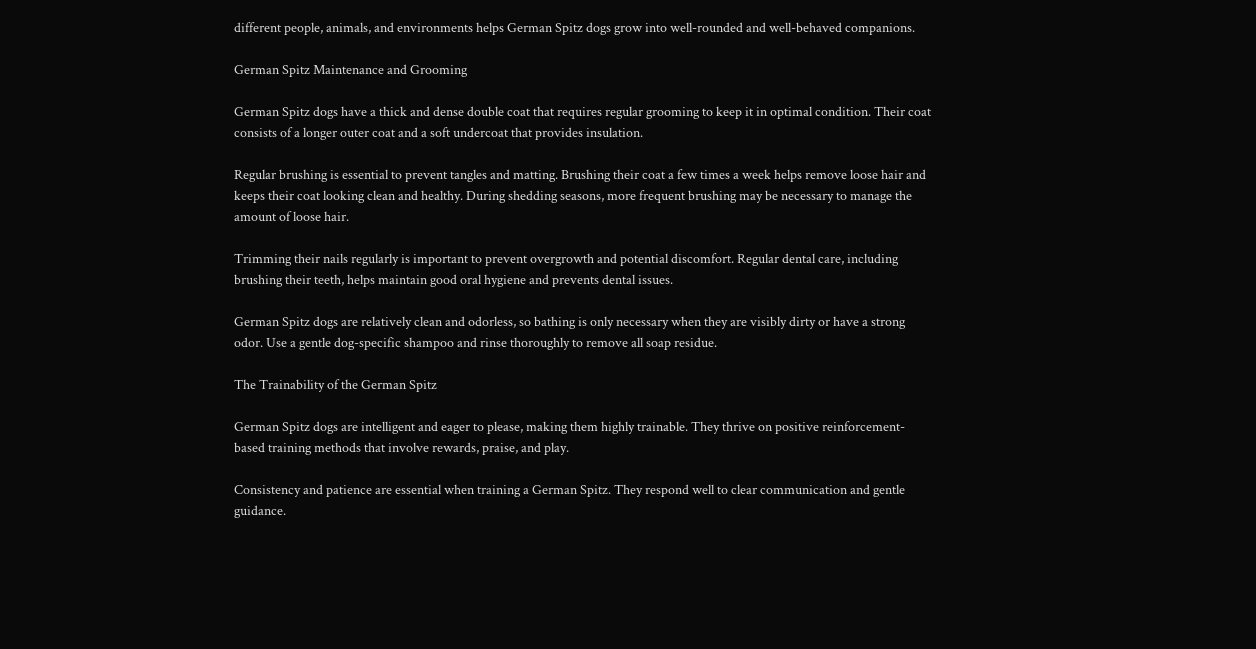different people, animals, and environments helps German Spitz dogs grow into well-rounded and well-behaved companions.

German Spitz Maintenance and Grooming

German Spitz dogs have a thick and dense double coat that requires regular grooming to keep it in optimal condition. Their coat consists of a longer outer coat and a soft undercoat that provides insulation.

Regular brushing is essential to prevent tangles and matting. Brushing their coat a few times a week helps remove loose hair and keeps their coat looking clean and healthy. During shedding seasons, more frequent brushing may be necessary to manage the amount of loose hair.

Trimming their nails regularly is important to prevent overgrowth and potential discomfort. Regular dental care, including brushing their teeth, helps maintain good oral hygiene and prevents dental issues.

German Spitz dogs are relatively clean and odorless, so bathing is only necessary when they are visibly dirty or have a strong odor. Use a gentle dog-specific shampoo and rinse thoroughly to remove all soap residue.

The Trainability of the German Spitz

German Spitz dogs are intelligent and eager to please, making them highly trainable. They thrive on positive reinforcement-based training methods that involve rewards, praise, and play.

Consistency and patience are essential when training a German Spitz. They respond well to clear communication and gentle guidance.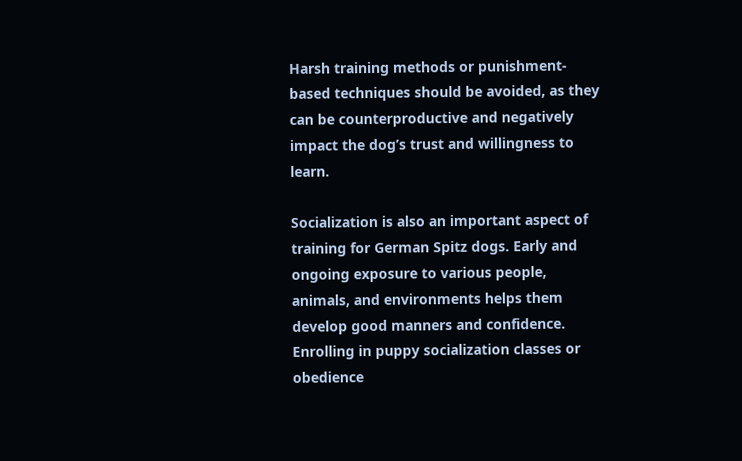Harsh training methods or punishment-based techniques should be avoided, as they can be counterproductive and negatively impact the dog’s trust and willingness to learn.

Socialization is also an important aspect of training for German Spitz dogs. Early and ongoing exposure to various people, animals, and environments helps them develop good manners and confidence. Enrolling in puppy socialization classes or obedience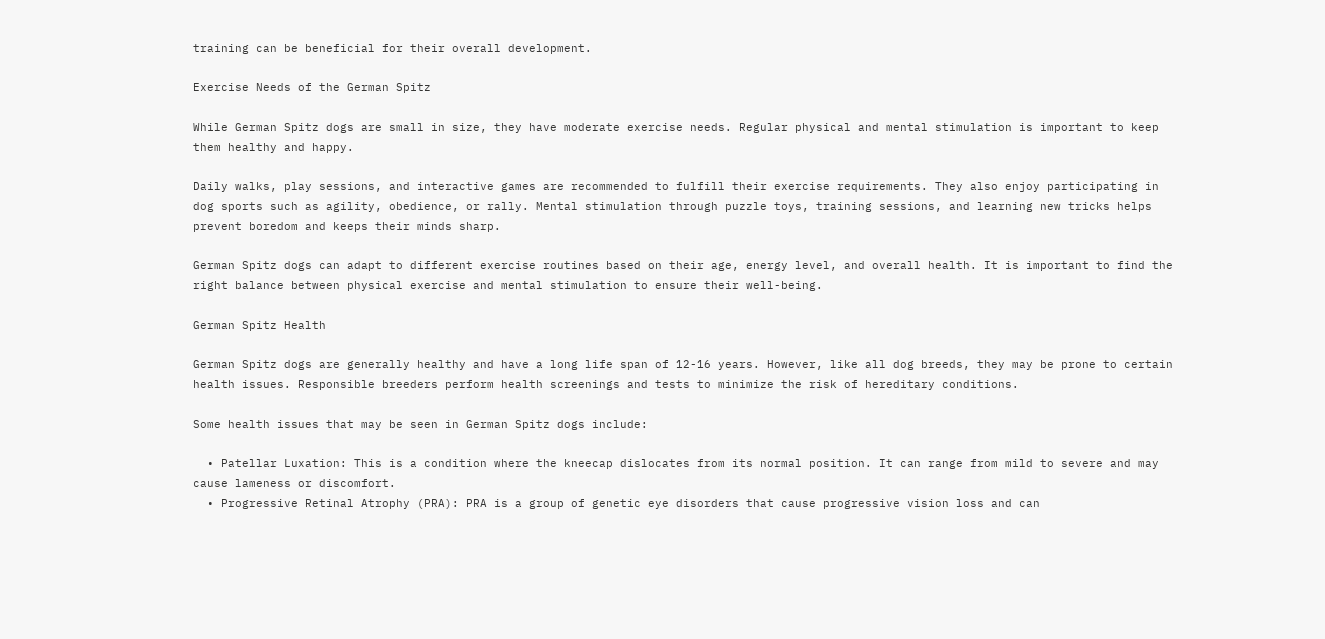training can be beneficial for their overall development.

Exercise Needs of the German Spitz

While German Spitz dogs are small in size, they have moderate exercise needs. Regular physical and mental stimulation is important to keep them healthy and happy.

Daily walks, play sessions, and interactive games are recommended to fulfill their exercise requirements. They also enjoy participating in dog sports such as agility, obedience, or rally. Mental stimulation through puzzle toys, training sessions, and learning new tricks helps prevent boredom and keeps their minds sharp.

German Spitz dogs can adapt to different exercise routines based on their age, energy level, and overall health. It is important to find the right balance between physical exercise and mental stimulation to ensure their well-being.

German Spitz Health

German Spitz dogs are generally healthy and have a long life span of 12-16 years. However, like all dog breeds, they may be prone to certain health issues. Responsible breeders perform health screenings and tests to minimize the risk of hereditary conditions.

Some health issues that may be seen in German Spitz dogs include:

  • Patellar Luxation: This is a condition where the kneecap dislocates from its normal position. It can range from mild to severe and may cause lameness or discomfort.
  • Progressive Retinal Atrophy (PRA): PRA is a group of genetic eye disorders that cause progressive vision loss and can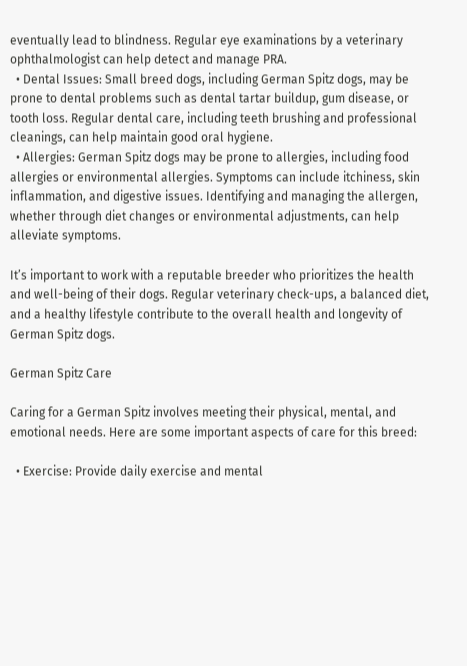eventually lead to blindness. Regular eye examinations by a veterinary ophthalmologist can help detect and manage PRA.
  • Dental Issues: Small breed dogs, including German Spitz dogs, may be prone to dental problems such as dental tartar buildup, gum disease, or tooth loss. Regular dental care, including teeth brushing and professional cleanings, can help maintain good oral hygiene.
  • Allergies: German Spitz dogs may be prone to allergies, including food allergies or environmental allergies. Symptoms can include itchiness, skin inflammation, and digestive issues. Identifying and managing the allergen, whether through diet changes or environmental adjustments, can help alleviate symptoms.

It’s important to work with a reputable breeder who prioritizes the health and well-being of their dogs. Regular veterinary check-ups, a balanced diet, and a healthy lifestyle contribute to the overall health and longevity of German Spitz dogs.

German Spitz Care

Caring for a German Spitz involves meeting their physical, mental, and emotional needs. Here are some important aspects of care for this breed:

  • Exercise: Provide daily exercise and mental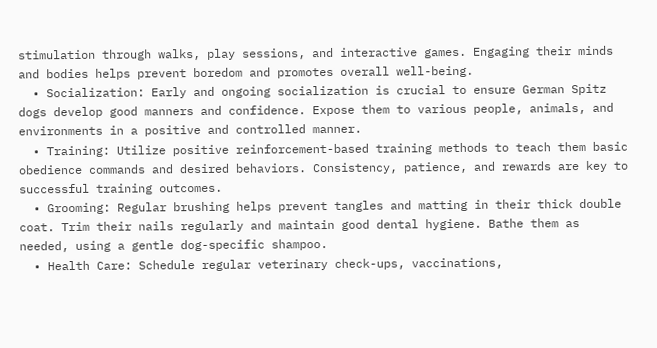stimulation through walks, play sessions, and interactive games. Engaging their minds and bodies helps prevent boredom and promotes overall well-being.
  • Socialization: Early and ongoing socialization is crucial to ensure German Spitz dogs develop good manners and confidence. Expose them to various people, animals, and environments in a positive and controlled manner.
  • Training: Utilize positive reinforcement-based training methods to teach them basic obedience commands and desired behaviors. Consistency, patience, and rewards are key to successful training outcomes.
  • Grooming: Regular brushing helps prevent tangles and matting in their thick double coat. Trim their nails regularly and maintain good dental hygiene. Bathe them as needed, using a gentle dog-specific shampoo.
  • Health Care: Schedule regular veterinary check-ups, vaccinations,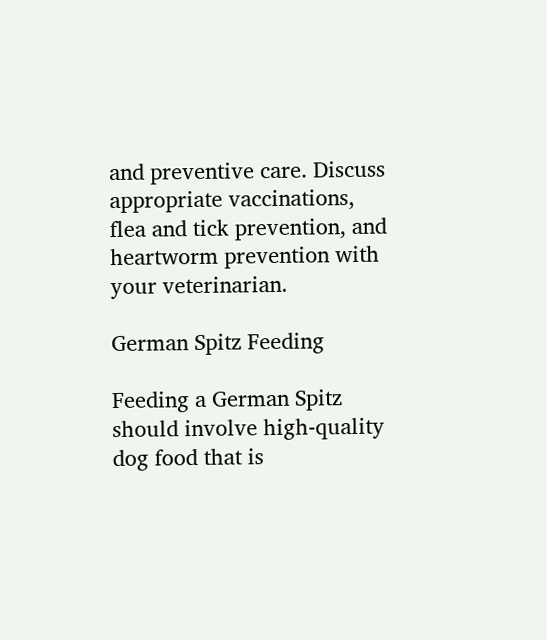and preventive care. Discuss appropriate vaccinations, flea and tick prevention, and heartworm prevention with your veterinarian.

German Spitz Feeding

Feeding a German Spitz should involve high-quality dog food that is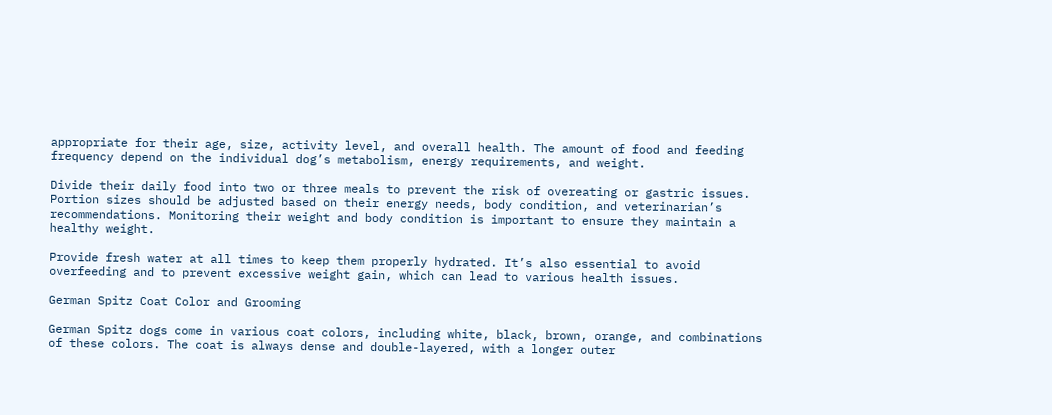appropriate for their age, size, activity level, and overall health. The amount of food and feeding frequency depend on the individual dog’s metabolism, energy requirements, and weight.

Divide their daily food into two or three meals to prevent the risk of overeating or gastric issues. Portion sizes should be adjusted based on their energy needs, body condition, and veterinarian’s recommendations. Monitoring their weight and body condition is important to ensure they maintain a healthy weight.

Provide fresh water at all times to keep them properly hydrated. It’s also essential to avoid overfeeding and to prevent excessive weight gain, which can lead to various health issues.

German Spitz Coat Color and Grooming

German Spitz dogs come in various coat colors, including white, black, brown, orange, and combinations of these colors. The coat is always dense and double-layered, with a longer outer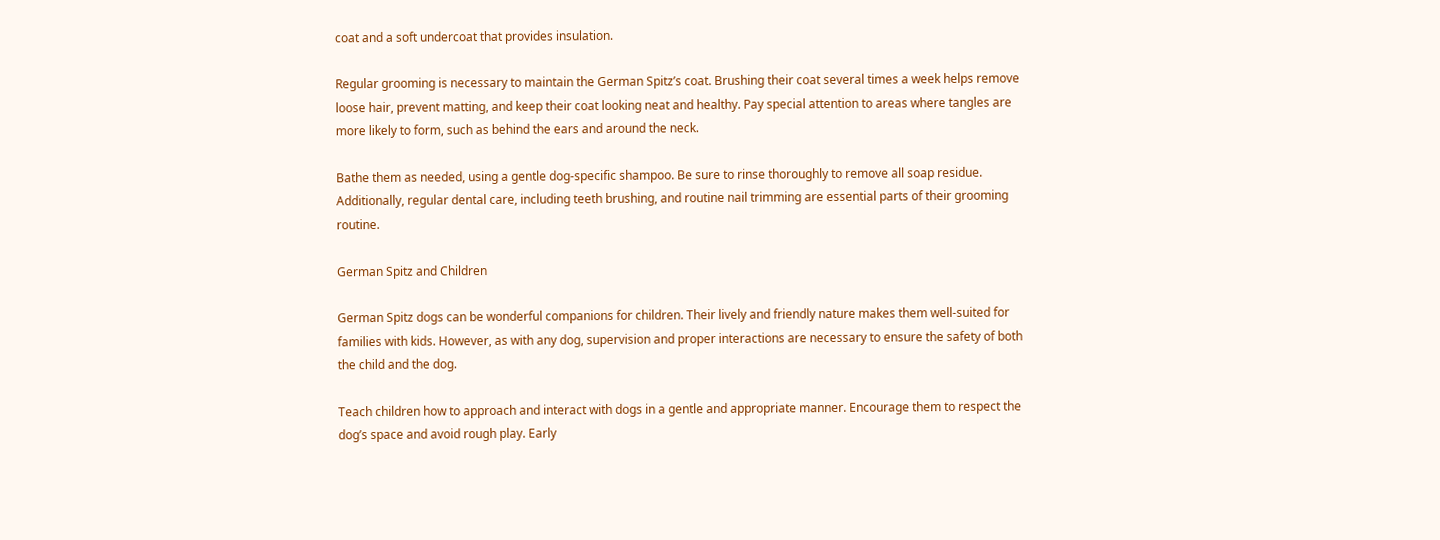coat and a soft undercoat that provides insulation.

Regular grooming is necessary to maintain the German Spitz’s coat. Brushing their coat several times a week helps remove loose hair, prevent matting, and keep their coat looking neat and healthy. Pay special attention to areas where tangles are more likely to form, such as behind the ears and around the neck.

Bathe them as needed, using a gentle dog-specific shampoo. Be sure to rinse thoroughly to remove all soap residue. Additionally, regular dental care, including teeth brushing, and routine nail trimming are essential parts of their grooming routine.

German Spitz and Children

German Spitz dogs can be wonderful companions for children. Their lively and friendly nature makes them well-suited for families with kids. However, as with any dog, supervision and proper interactions are necessary to ensure the safety of both the child and the dog.

Teach children how to approach and interact with dogs in a gentle and appropriate manner. Encourage them to respect the dog’s space and avoid rough play. Early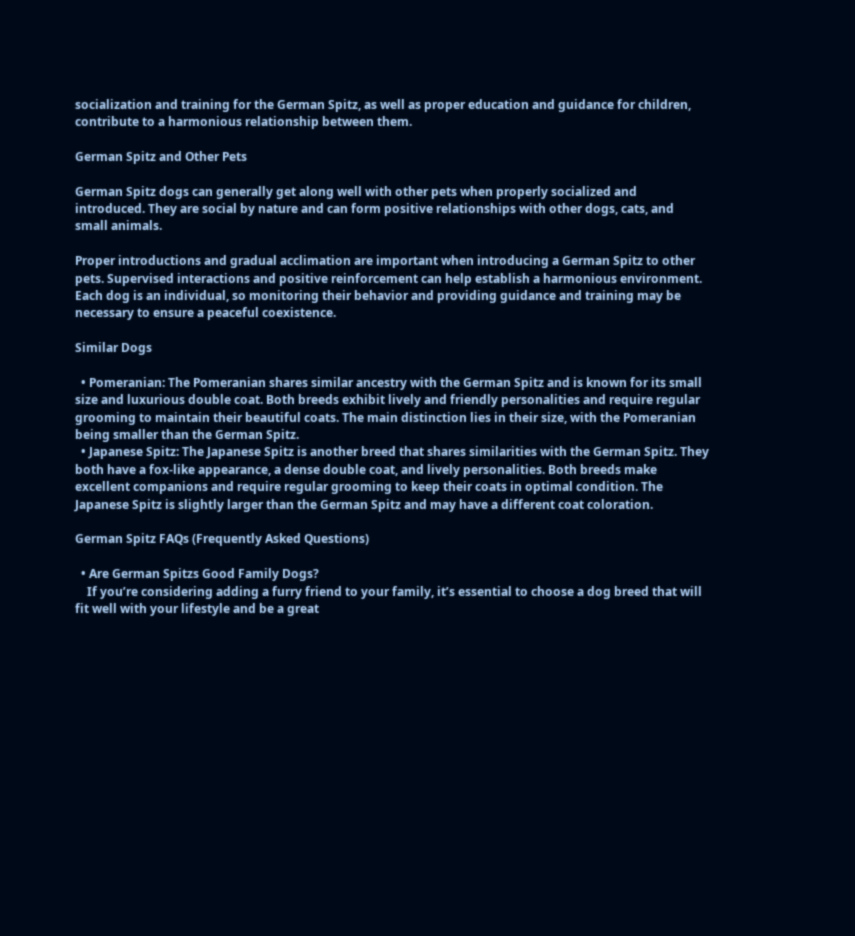socialization and training for the German Spitz, as well as proper education and guidance for children, contribute to a harmonious relationship between them.

German Spitz and Other Pets

German Spitz dogs can generally get along well with other pets when properly socialized and introduced. They are social by nature and can form positive relationships with other dogs, cats, and small animals.

Proper introductions and gradual acclimation are important when introducing a German Spitz to other pets. Supervised interactions and positive reinforcement can help establish a harmonious environment. Each dog is an individual, so monitoring their behavior and providing guidance and training may be necessary to ensure a peaceful coexistence.

Similar Dogs

  • Pomeranian: The Pomeranian shares similar ancestry with the German Spitz and is known for its small size and luxurious double coat. Both breeds exhibit lively and friendly personalities and require regular grooming to maintain their beautiful coats. The main distinction lies in their size, with the Pomeranian being smaller than the German Spitz.
  • Japanese Spitz: The Japanese Spitz is another breed that shares similarities with the German Spitz. They both have a fox-like appearance, a dense double coat, and lively personalities. Both breeds make excellent companions and require regular grooming to keep their coats in optimal condition. The Japanese Spitz is slightly larger than the German Spitz and may have a different coat coloration.

German Spitz FAQs (Frequently Asked Questions)

  • Are German Spitzs Good Family Dogs?
    If you’re considering adding a furry friend to your family, it’s essential to choose a dog breed that will fit well with your lifestyle and be a great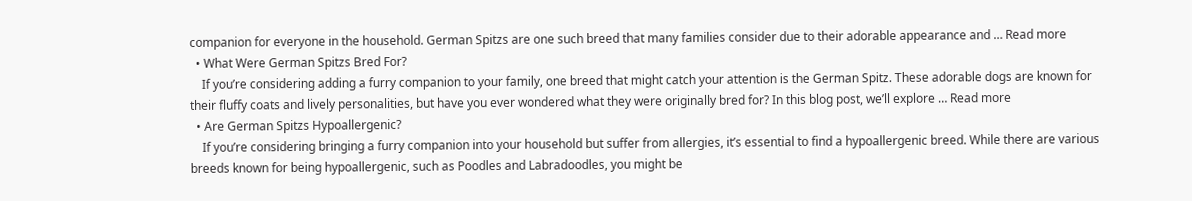companion for everyone in the household. German Spitzs are one such breed that many families consider due to their adorable appearance and … Read more
  • What Were German Spitzs Bred For?
    If you’re considering adding a furry companion to your family, one breed that might catch your attention is the German Spitz. These adorable dogs are known for their fluffy coats and lively personalities, but have you ever wondered what they were originally bred for? In this blog post, we’ll explore … Read more
  • Are German Spitzs Hypoallergenic?
    If you’re considering bringing a furry companion into your household but suffer from allergies, it’s essential to find a hypoallergenic breed. While there are various breeds known for being hypoallergenic, such as Poodles and Labradoodles, you might be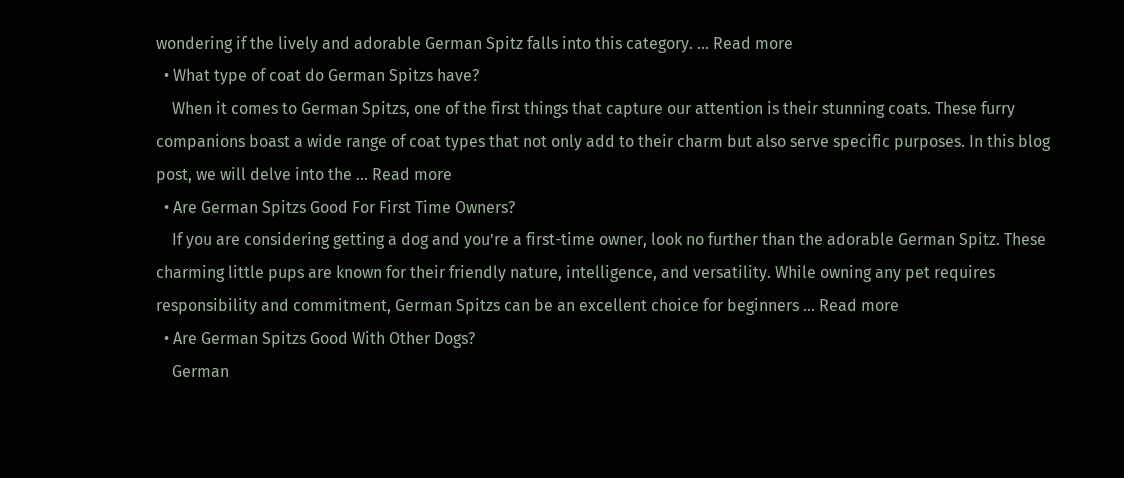wondering if the lively and adorable German Spitz falls into this category. … Read more
  • What type of coat do German Spitzs have?
    When it comes to German Spitzs, one of the first things that capture our attention is their stunning coats. These furry companions boast a wide range of coat types that not only add to their charm but also serve specific purposes. In this blog post, we will delve into the … Read more
  • Are German Spitzs Good For First Time Owners?
    If you are considering getting a dog and you’re a first-time owner, look no further than the adorable German Spitz. These charming little pups are known for their friendly nature, intelligence, and versatility. While owning any pet requires responsibility and commitment, German Spitzs can be an excellent choice for beginners … Read more
  • Are German Spitzs Good With Other Dogs?
    German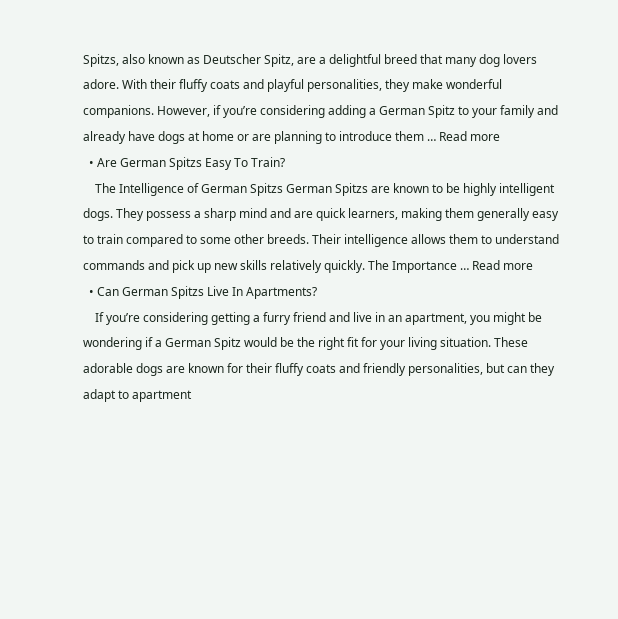Spitzs, also known as Deutscher Spitz, are a delightful breed that many dog lovers adore. With their fluffy coats and playful personalities, they make wonderful companions. However, if you’re considering adding a German Spitz to your family and already have dogs at home or are planning to introduce them … Read more
  • Are German Spitzs Easy To Train?
    The Intelligence of German Spitzs German Spitzs are known to be highly intelligent dogs. They possess a sharp mind and are quick learners, making them generally easy to train compared to some other breeds. Their intelligence allows them to understand commands and pick up new skills relatively quickly. The Importance … Read more
  • Can German Spitzs Live In Apartments?
    If you’re considering getting a furry friend and live in an apartment, you might be wondering if a German Spitz would be the right fit for your living situation. These adorable dogs are known for their fluffy coats and friendly personalities, but can they adapt to apartment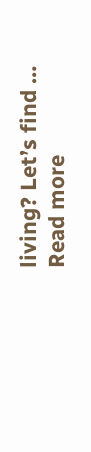living? Let’s find … Read more